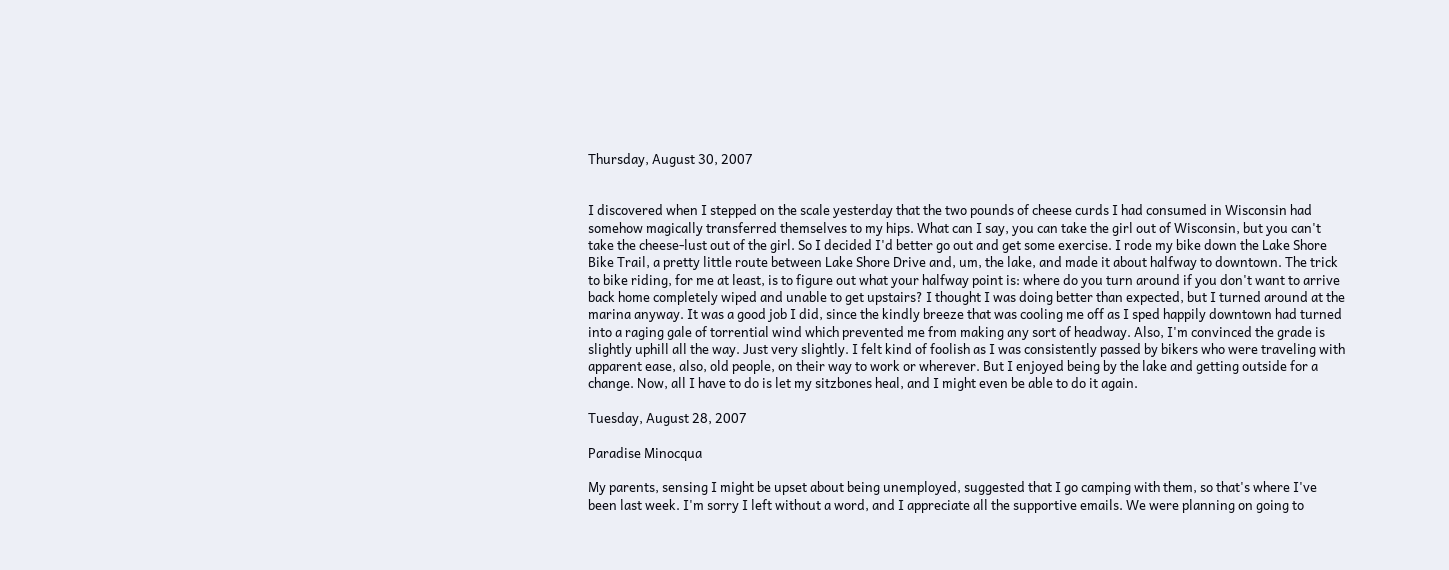Thursday, August 30, 2007


I discovered when I stepped on the scale yesterday that the two pounds of cheese curds I had consumed in Wisconsin had somehow magically transferred themselves to my hips. What can I say, you can take the girl out of Wisconsin, but you can't take the cheese-lust out of the girl. So I decided I'd better go out and get some exercise. I rode my bike down the Lake Shore Bike Trail, a pretty little route between Lake Shore Drive and, um, the lake, and made it about halfway to downtown. The trick to bike riding, for me at least, is to figure out what your halfway point is: where do you turn around if you don't want to arrive back home completely wiped and unable to get upstairs? I thought I was doing better than expected, but I turned around at the marina anyway. It was a good job I did, since the kindly breeze that was cooling me off as I sped happily downtown had turned into a raging gale of torrential wind which prevented me from making any sort of headway. Also, I'm convinced the grade is slightly uphill all the way. Just very slightly. I felt kind of foolish as I was consistently passed by bikers who were traveling with apparent ease, also, old people, on their way to work or wherever. But I enjoyed being by the lake and getting outside for a change. Now, all I have to do is let my sitzbones heal, and I might even be able to do it again.

Tuesday, August 28, 2007

Paradise Minocqua

My parents, sensing I might be upset about being unemployed, suggested that I go camping with them, so that's where I've been last week. I'm sorry I left without a word, and I appreciate all the supportive emails. We were planning on going to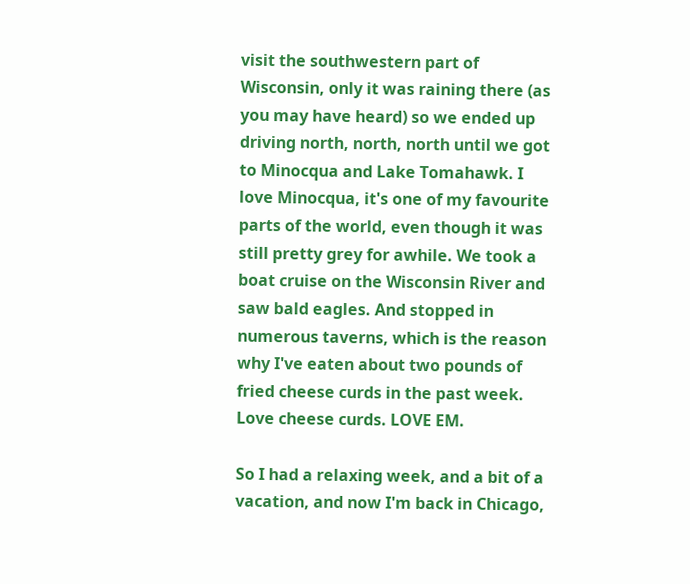visit the southwestern part of Wisconsin, only it was raining there (as you may have heard) so we ended up driving north, north, north until we got to Minocqua and Lake Tomahawk. I love Minocqua, it's one of my favourite parts of the world, even though it was still pretty grey for awhile. We took a boat cruise on the Wisconsin River and saw bald eagles. And stopped in numerous taverns, which is the reason why I've eaten about two pounds of fried cheese curds in the past week. Love cheese curds. LOVE EM.

So I had a relaxing week, and a bit of a vacation, and now I'm back in Chicago,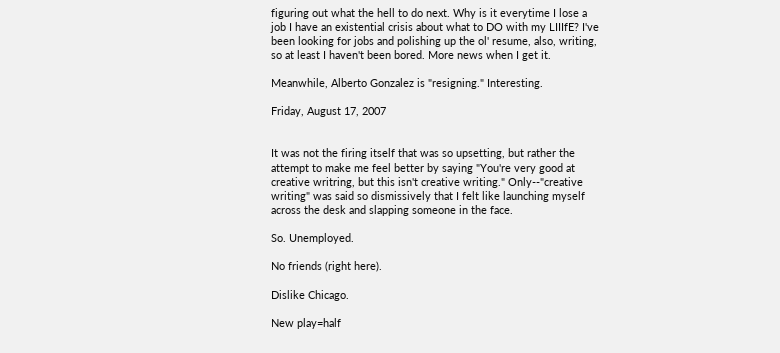figuring out what the hell to do next. Why is it everytime I lose a job I have an existential crisis about what to DO with my LIIIfE? I've been looking for jobs and polishing up the ol' resume, also, writing, so at least I haven't been bored. More news when I get it.

Meanwhile, Alberto Gonzalez is "resigning." Interesting.

Friday, August 17, 2007


It was not the firing itself that was so upsetting, but rather the attempt to make me feel better by saying "You're very good at creative writring, but this isn't creative writing." Only--"creative writing" was said so dismissively that I felt like launching myself across the desk and slapping someone in the face.

So. Unemployed.

No friends (right here).

Dislike Chicago.

New play=half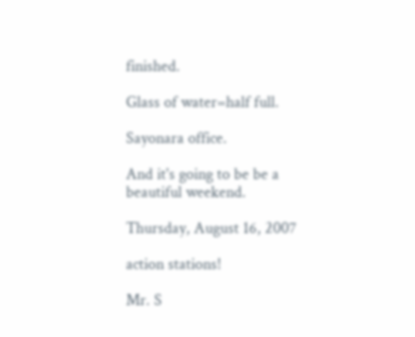finished.

Glass of water=half full.

Sayonara office.

And it's going to be be a beautiful weekend.

Thursday, August 16, 2007

action stations!

Mr. S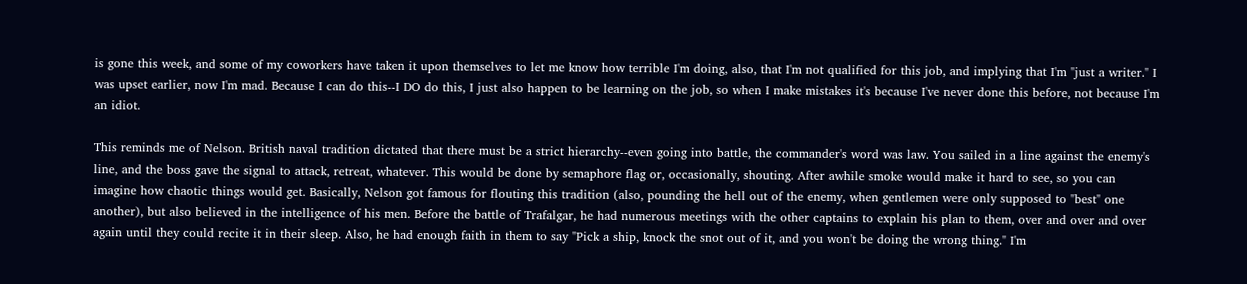is gone this week, and some of my coworkers have taken it upon themselves to let me know how terrible I'm doing, also, that I'm not qualified for this job, and implying that I'm "just a writer." I was upset earlier, now I'm mad. Because I can do this--I DO do this, I just also happen to be learning on the job, so when I make mistakes it's because I've never done this before, not because I'm an idiot.

This reminds me of Nelson. British naval tradition dictated that there must be a strict hierarchy--even going into battle, the commander's word was law. You sailed in a line against the enemy's line, and the boss gave the signal to attack, retreat, whatever. This would be done by semaphore flag or, occasionally, shouting. After awhile smoke would make it hard to see, so you can imagine how chaotic things would get. Basically, Nelson got famous for flouting this tradition (also, pounding the hell out of the enemy, when gentlemen were only supposed to "best" one another), but also believed in the intelligence of his men. Before the battle of Trafalgar, he had numerous meetings with the other captains to explain his plan to them, over and over and over again until they could recite it in their sleep. Also, he had enough faith in them to say "Pick a ship, knock the snot out of it, and you won't be doing the wrong thing." I'm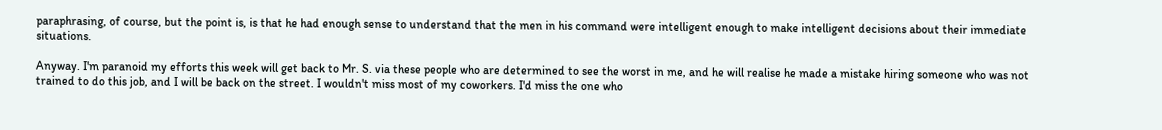paraphrasing, of course, but the point is, is that he had enough sense to understand that the men in his command were intelligent enough to make intelligent decisions about their immediate situations.

Anyway. I'm paranoid my efforts this week will get back to Mr. S. via these people who are determined to see the worst in me, and he will realise he made a mistake hiring someone who was not trained to do this job, and I will be back on the street. I wouldn't miss most of my coworkers. I'd miss the one who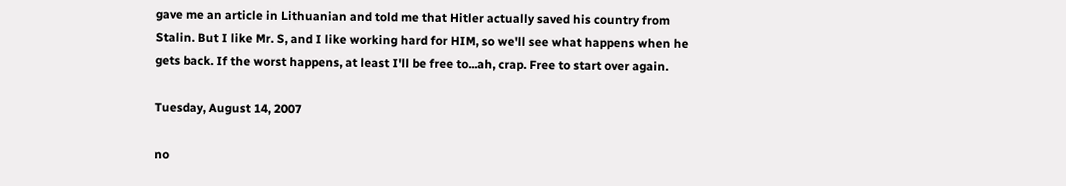gave me an article in Lithuanian and told me that Hitler actually saved his country from Stalin. But I like Mr. S, and I like working hard for HIM, so we'll see what happens when he gets back. If the worst happens, at least I'll be free to...ah, crap. Free to start over again.

Tuesday, August 14, 2007

no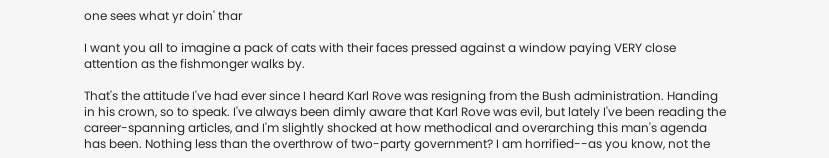one sees what yr doin' thar

I want you all to imagine a pack of cats with their faces pressed against a window paying VERY close attention as the fishmonger walks by.

That's the attitude I've had ever since I heard Karl Rove was resigning from the Bush administration. Handing in his crown, so to speak. I've always been dimly aware that Karl Rove was evil, but lately I've been reading the career-spanning articles, and I'm slightly shocked at how methodical and overarching this man's agenda has been. Nothing less than the overthrow of two-party government? I am horrified--as you know, not the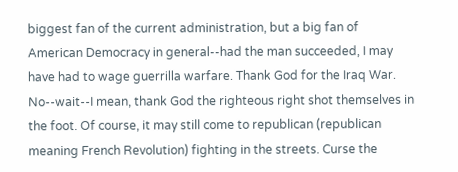biggest fan of the current administration, but a big fan of American Democracy in general--had the man succeeded, I may have had to wage guerrilla warfare. Thank God for the Iraq War. No--wait--I mean, thank God the righteous right shot themselves in the foot. Of course, it may still come to republican (republican meaning French Revolution) fighting in the streets. Curse the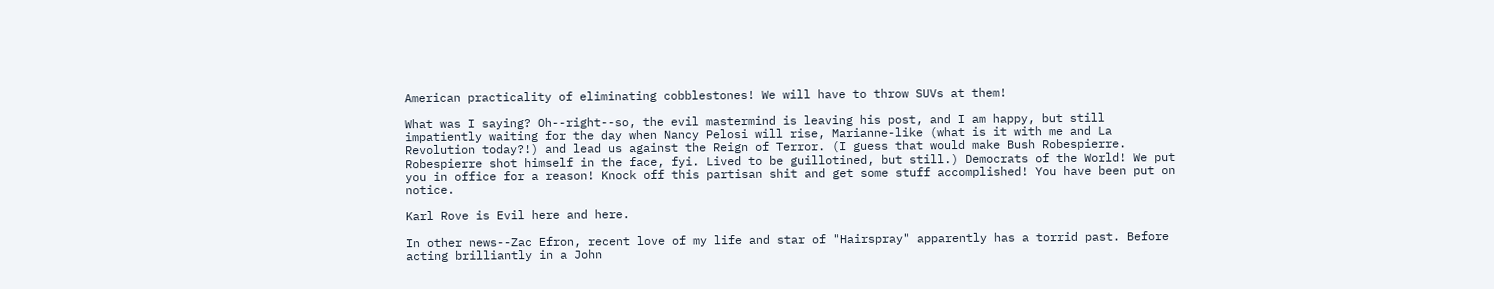American practicality of eliminating cobblestones! We will have to throw SUVs at them!

What was I saying? Oh--right--so, the evil mastermind is leaving his post, and I am happy, but still impatiently waiting for the day when Nancy Pelosi will rise, Marianne-like (what is it with me and La Revolution today?!) and lead us against the Reign of Terror. (I guess that would make Bush Robespierre. Robespierre shot himself in the face, fyi. Lived to be guillotined, but still.) Democrats of the World! We put you in office for a reason! Knock off this partisan shit and get some stuff accomplished! You have been put on notice.

Karl Rove is Evil here and here.

In other news--Zac Efron, recent love of my life and star of "Hairspray" apparently has a torrid past. Before acting brilliantly in a John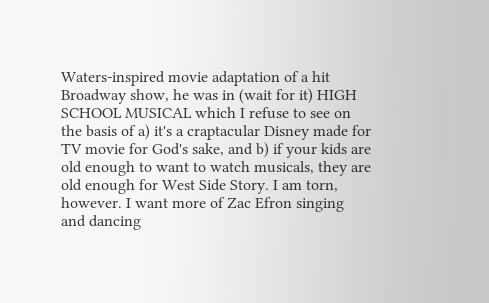Waters-inspired movie adaptation of a hit Broadway show, he was in (wait for it) HIGH SCHOOL MUSICAL which I refuse to see on the basis of a) it's a craptacular Disney made for TV movie for God's sake, and b) if your kids are old enough to want to watch musicals, they are old enough for West Side Story. I am torn, however. I want more of Zac Efron singing and dancing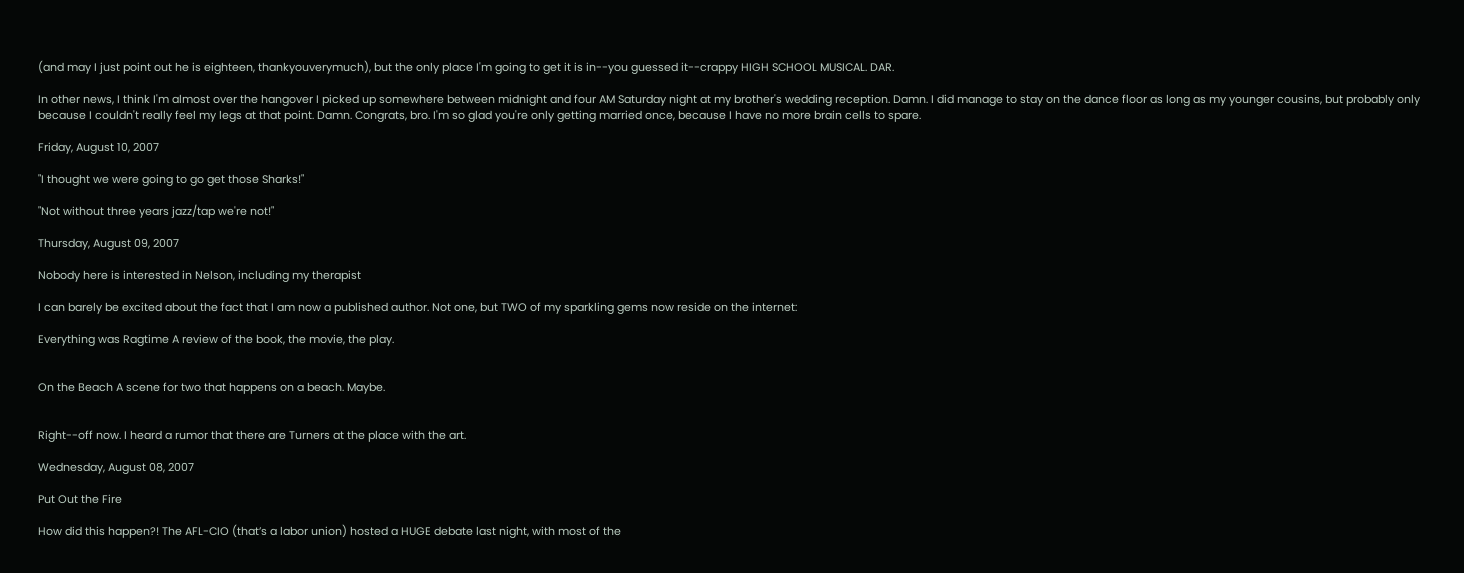(and may I just point out he is eighteen, thankyouverymuch), but the only place I'm going to get it is in--you guessed it--crappy HIGH SCHOOL MUSICAL. DAR.

In other news, I think I'm almost over the hangover I picked up somewhere between midnight and four AM Saturday night at my brother's wedding reception. Damn. I did manage to stay on the dance floor as long as my younger cousins, but probably only because I couldn't really feel my legs at that point. Damn. Congrats, bro. I'm so glad you're only getting married once, because I have no more brain cells to spare.

Friday, August 10, 2007

"I thought we were going to go get those Sharks!"

"Not without three years jazz/tap we're not!"

Thursday, August 09, 2007

Nobody here is interested in Nelson, including my therapist

I can barely be excited about the fact that I am now a published author. Not one, but TWO of my sparkling gems now reside on the internet:

Everything was Ragtime A review of the book, the movie, the play.


On the Beach A scene for two that happens on a beach. Maybe.


Right--off now. I heard a rumor that there are Turners at the place with the art.

Wednesday, August 08, 2007

Put Out the Fire

How did this happen?! The AFL-CIO (that’s a labor union) hosted a HUGE debate last night, with most of the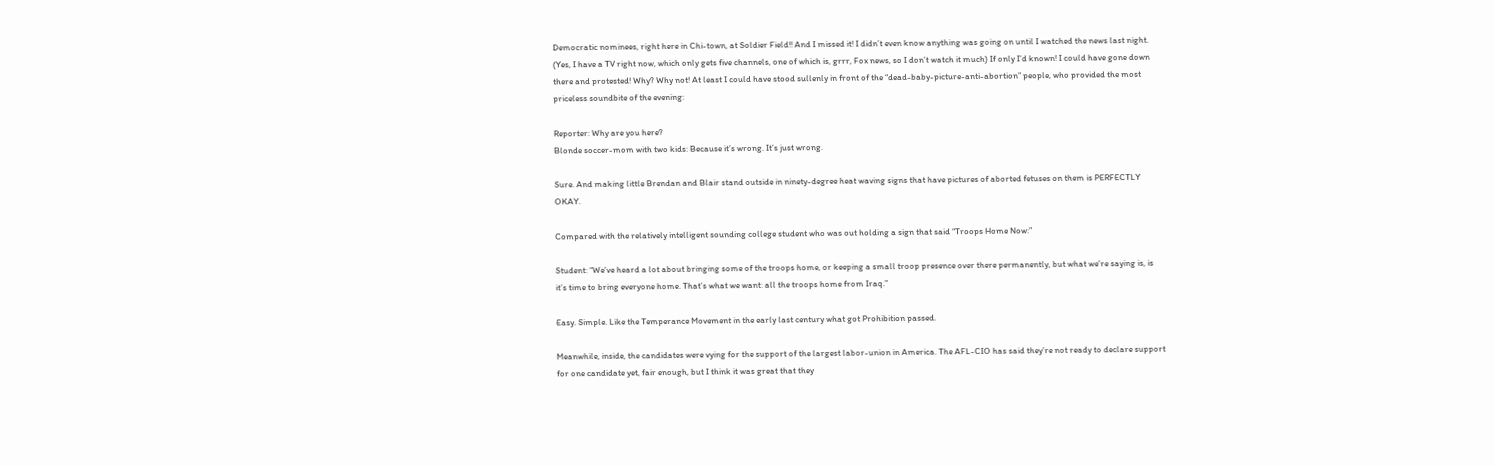Democratic nominees, right here in Chi-town, at Soldier Field!! And I missed it! I didn’t even know anything was going on until I watched the news last night. (Yes, I have a TV right now, which only gets five channels, one of which is, grrr, Fox news, so I don’t watch it much) If only I’d known! I could have gone down there and protested! Why? Why not! At least I could have stood sullenly in front of the “dead-baby-picture-anti-abortion” people, who provided the most priceless soundbite of the evening:

Reporter: Why are you here?
Blonde soccer-mom with two kids: Because it’s wrong. It’s just wrong.

Sure. And making little Brendan and Blair stand outside in ninety-degree heat waving signs that have pictures of aborted fetuses on them is PERFECTLY OKAY.

Compared with the relatively intelligent sounding college student who was out holding a sign that said “Troops Home Now:”

Student: “We’ve heard a lot about bringing some of the troops home, or keeping a small troop presence over there permanently, but what we’re saying is, is it’s time to bring everyone home. That’s what we want: all the troops home from Iraq.”

Easy. Simple. Like the Temperance Movement in the early last century what got Prohibition passed.

Meanwhile, inside, the candidates were vying for the support of the largest labor-union in America. The AFL-CIO has said they’re not ready to declare support for one candidate yet, fair enough, but I think it was great that they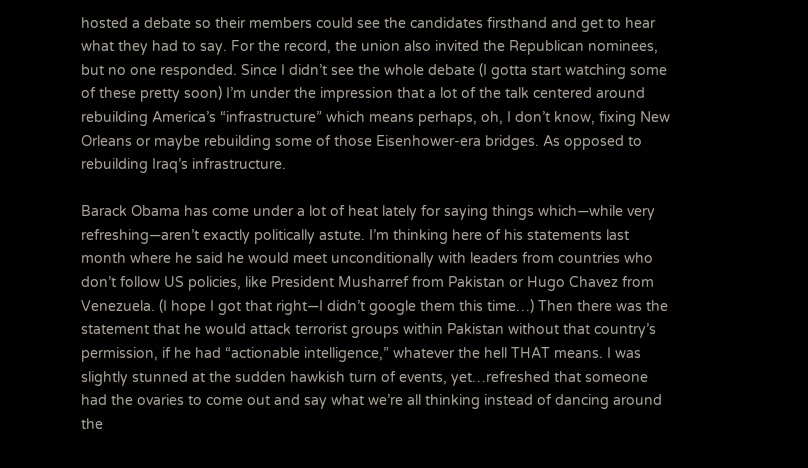hosted a debate so their members could see the candidates firsthand and get to hear what they had to say. For the record, the union also invited the Republican nominees, but no one responded. Since I didn’t see the whole debate (I gotta start watching some of these pretty soon) I’m under the impression that a lot of the talk centered around rebuilding America’s “infrastructure” which means perhaps, oh, I don’t know, fixing New Orleans or maybe rebuilding some of those Eisenhower-era bridges. As opposed to rebuilding Iraq’s infrastructure.

Barack Obama has come under a lot of heat lately for saying things which—while very refreshing—aren’t exactly politically astute. I’m thinking here of his statements last month where he said he would meet unconditionally with leaders from countries who don’t follow US policies, like President Musharref from Pakistan or Hugo Chavez from Venezuela. (I hope I got that right—I didn’t google them this time…) Then there was the statement that he would attack terrorist groups within Pakistan without that country’s permission, if he had “actionable intelligence,” whatever the hell THAT means. I was slightly stunned at the sudden hawkish turn of events, yet…refreshed that someone had the ovaries to come out and say what we’re all thinking instead of dancing around the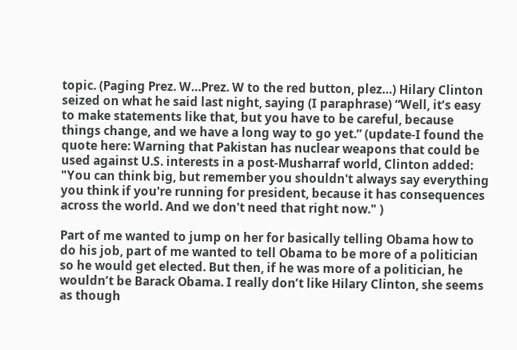topic. (Paging Prez. W…Prez. W to the red button, plez…) Hilary Clinton seized on what he said last night, saying (I paraphrase) “Well, it’s easy to make statements like that, but you have to be careful, because things change, and we have a long way to go yet.” (update-I found the quote here: Warning that Pakistan has nuclear weapons that could be used against U.S. interests in a post-Musharraf world, Clinton added: "You can think big, but remember you shouldn't always say everything you think if you're running for president, because it has consequences across the world. And we don't need that right now." )

Part of me wanted to jump on her for basically telling Obama how to do his job, part of me wanted to tell Obama to be more of a politician so he would get elected. But then, if he was more of a politician, he wouldn’t be Barack Obama. I really don’t like Hilary Clinton, she seems as though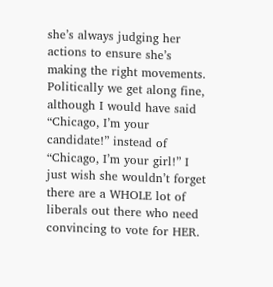she’s always judging her actions to ensure she’s making the right movements. Politically we get along fine, although I would have said “Chicago, I’m your candidate!” instead of “Chicago, I’m your girl!” I just wish she wouldn’t forget there are a WHOLE lot of liberals out there who need convincing to vote for HER.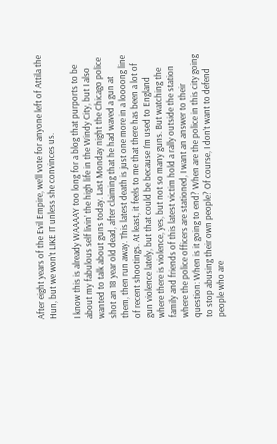After eight years of the Evil Empire, we’ll vote for anyone left of Attila the Hun, but we won’t LIKE IT unless she convinces us.

I know this is already WAAAAY too long for a blog that purports to be about my fabulous self livin’ the high life in the Windy City, but I also wanted to talk about guns today. Last Monday night the Chicago police shot an 18 year old dead, after claiming that he had waved a gun at them, then run away. This latest death is just one more in a loooong line of recent shootings. At least, it feels to me that there has been a lot of gun violence lately, but that could be because I’m used to England where there is violence, yes, but not so many guns. But watching the family and friends of this latest victim hold a rally outside the station where the police officers are stationed, I want an answer to their question: When is it going to end? When are the police in this city going to stop abusing their own people? Of course, I don’t want to defend people who are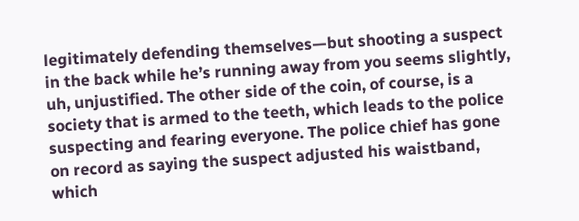legitimately defending themselves—but shooting a suspect in the back while he’s running away from you seems slightly, uh, unjustified. The other side of the coin, of course, is a society that is armed to the teeth, which leads to the police suspecting and fearing everyone. The police chief has gone on record as saying the suspect adjusted his waistband, which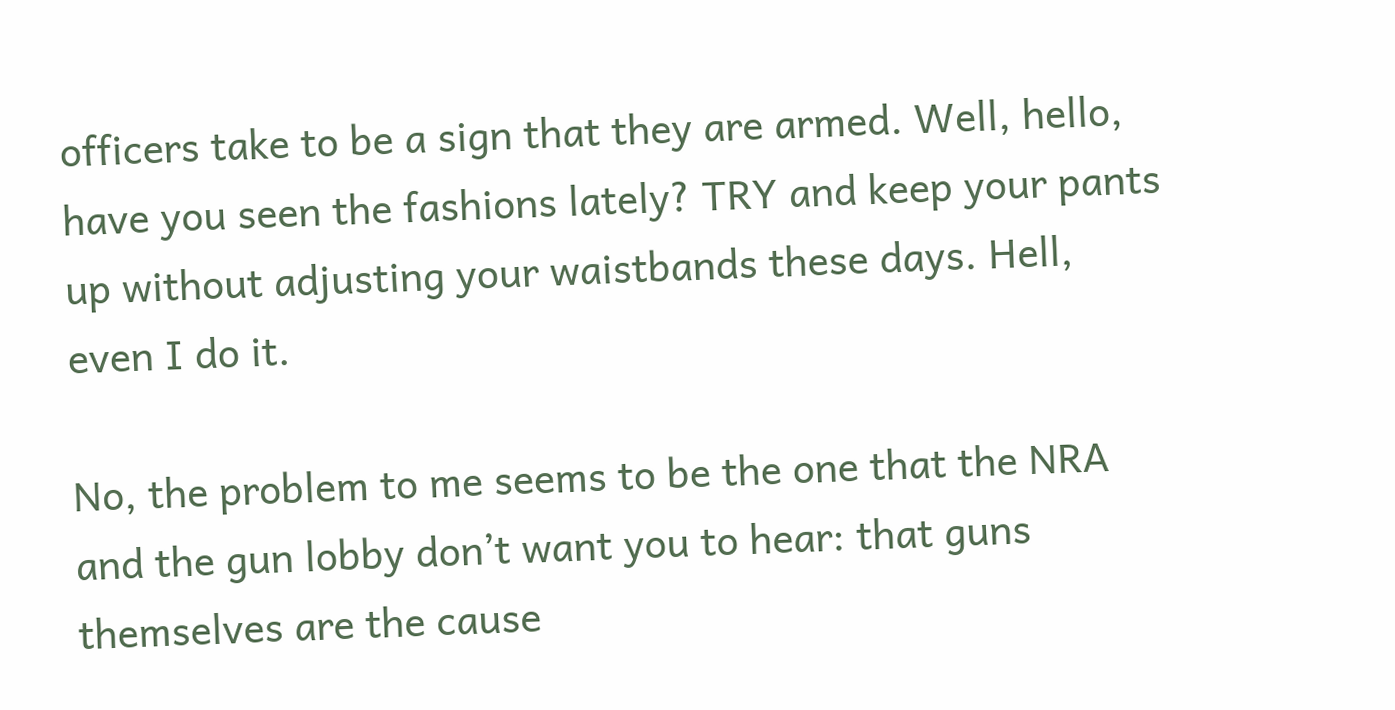officers take to be a sign that they are armed. Well, hello, have you seen the fashions lately? TRY and keep your pants up without adjusting your waistbands these days. Hell, even I do it.

No, the problem to me seems to be the one that the NRA and the gun lobby don’t want you to hear: that guns themselves are the cause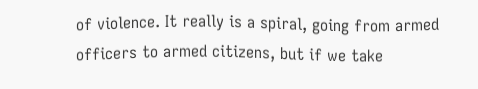of violence. It really is a spiral, going from armed officers to armed citizens, but if we take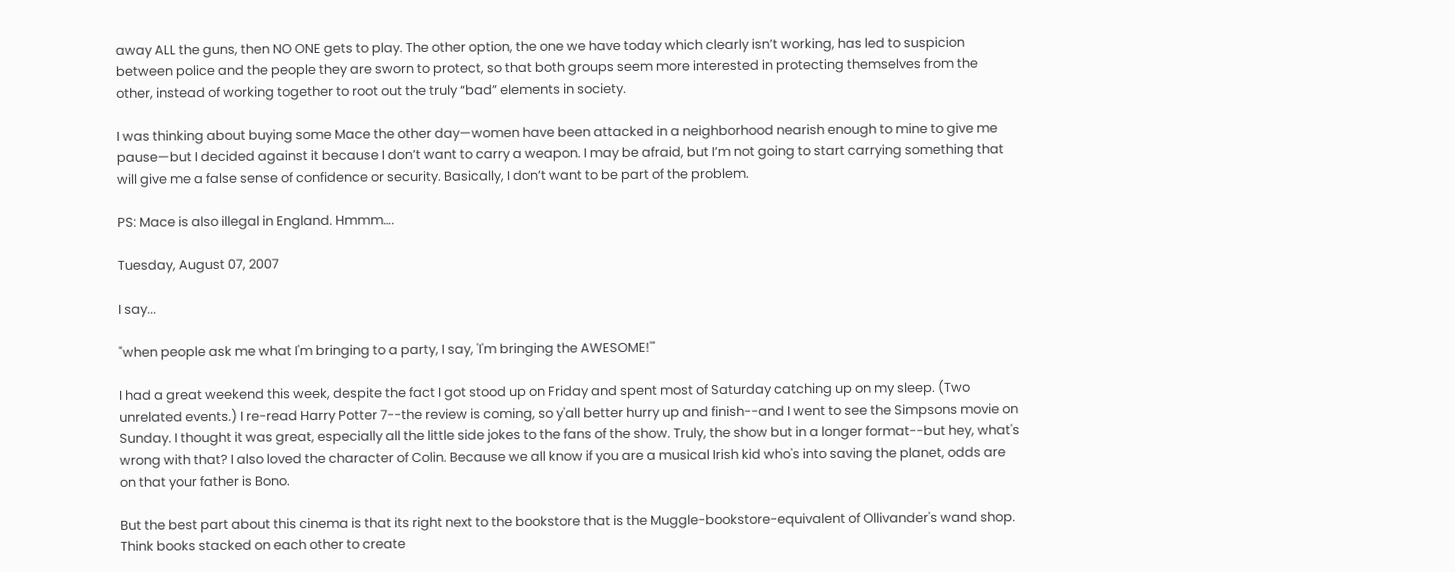away ALL the guns, then NO ONE gets to play. The other option, the one we have today which clearly isn’t working, has led to suspicion between police and the people they are sworn to protect, so that both groups seem more interested in protecting themselves from the other, instead of working together to root out the truly “bad” elements in society.

I was thinking about buying some Mace the other day—women have been attacked in a neighborhood nearish enough to mine to give me pause—but I decided against it because I don’t want to carry a weapon. I may be afraid, but I’m not going to start carrying something that will give me a false sense of confidence or security. Basically, I don’t want to be part of the problem.

PS: Mace is also illegal in England. Hmmm….

Tuesday, August 07, 2007

I say...

"when people ask me what I'm bringing to a party, I say, 'I'm bringing the AWESOME!'"

I had a great weekend this week, despite the fact I got stood up on Friday and spent most of Saturday catching up on my sleep. (Two unrelated events.) I re-read Harry Potter 7--the review is coming, so y'all better hurry up and finish--and I went to see the Simpsons movie on Sunday. I thought it was great, especially all the little side jokes to the fans of the show. Truly, the show but in a longer format--but hey, what's wrong with that? I also loved the character of Colin. Because we all know if you are a musical Irish kid who's into saving the planet, odds are on that your father is Bono.

But the best part about this cinema is that its right next to the bookstore that is the Muggle-bookstore-equivalent of Ollivander's wand shop. Think books stacked on each other to create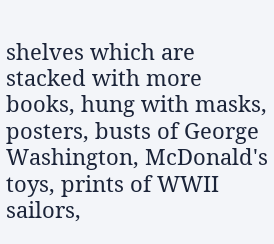shelves which are stacked with more books, hung with masks, posters, busts of George Washington, McDonald's toys, prints of WWII sailors,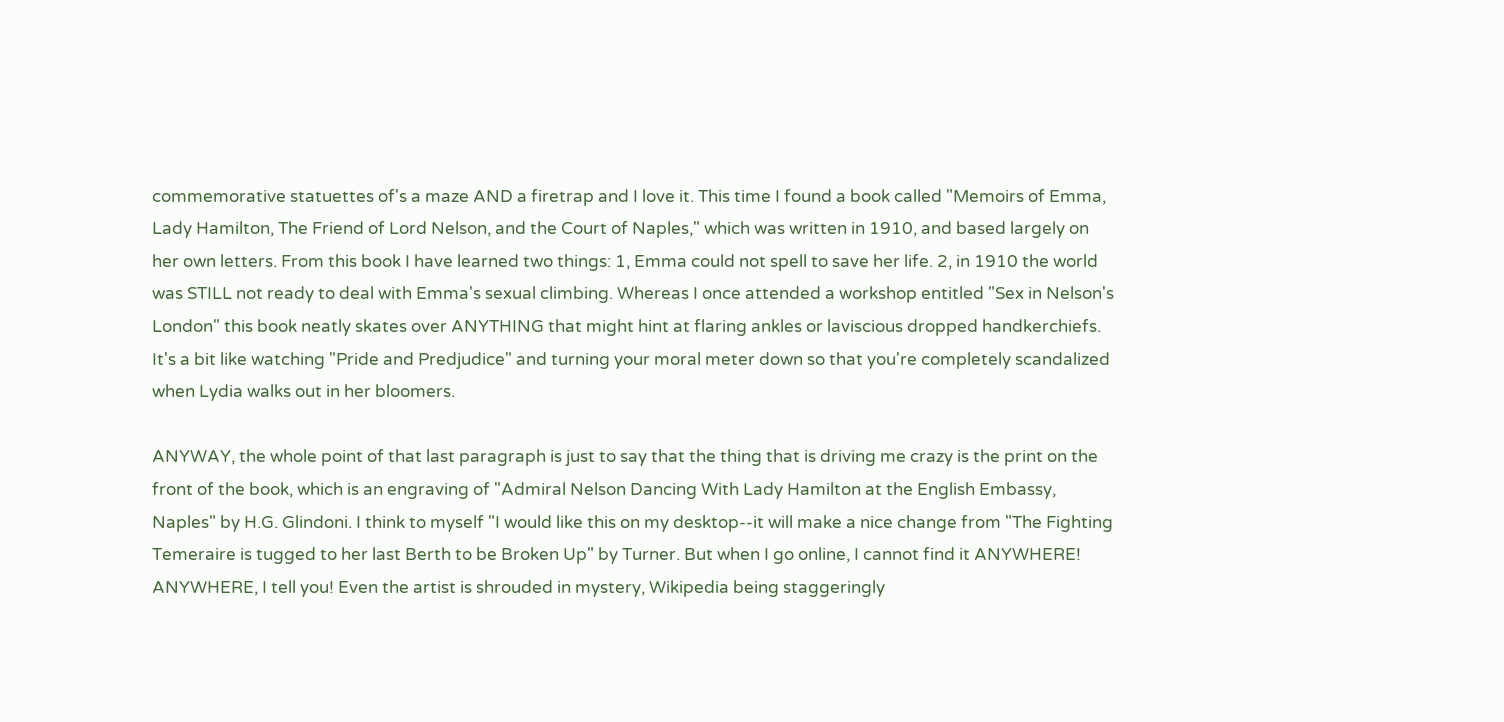commemorative statuettes of's a maze AND a firetrap and I love it. This time I found a book called "Memoirs of Emma, Lady Hamilton, The Friend of Lord Nelson, and the Court of Naples," which was written in 1910, and based largely on her own letters. From this book I have learned two things: 1, Emma could not spell to save her life. 2, in 1910 the world was STILL not ready to deal with Emma's sexual climbing. Whereas I once attended a workshop entitled "Sex in Nelson's London" this book neatly skates over ANYTHING that might hint at flaring ankles or laviscious dropped handkerchiefs. It's a bit like watching "Pride and Predjudice" and turning your moral meter down so that you're completely scandalized when Lydia walks out in her bloomers.

ANYWAY, the whole point of that last paragraph is just to say that the thing that is driving me crazy is the print on the front of the book, which is an engraving of "Admiral Nelson Dancing With Lady Hamilton at the English Embassy, Naples" by H.G. Glindoni. I think to myself "I would like this on my desktop--it will make a nice change from "The Fighting Temeraire is tugged to her last Berth to be Broken Up" by Turner. But when I go online, I cannot find it ANYWHERE! ANYWHERE, I tell you! Even the artist is shrouded in mystery, Wikipedia being staggeringly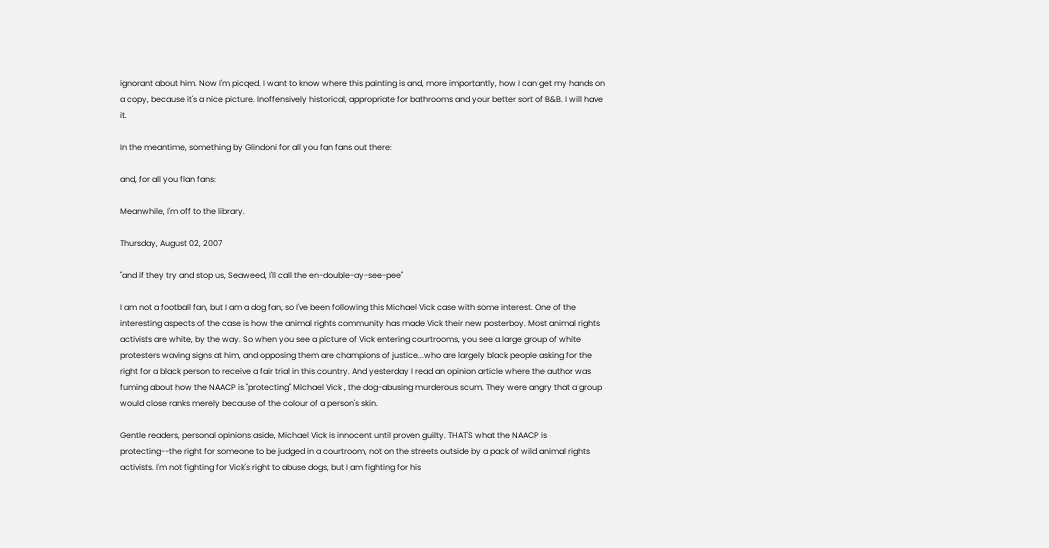ignorant about him. Now I'm picqed. I want to know where this painting is and, more importantly, how I can get my hands on a copy, because it's a nice picture. Inoffensively historical, appropriate for bathrooms and your better sort of B&B. I will have it.

In the meantime, something by Glindoni for all you fan fans out there:

and, for all you flan fans:

Meanwhile, I'm off to the library.

Thursday, August 02, 2007

"and if they try and stop us, Seaweed, I'll call the en-double-ay-see-pee"

I am not a football fan, but I am a dog fan, so I've been following this Michael Vick case with some interest. One of the interesting aspects of the case is how the animal rights community has made Vick their new posterboy. Most animal rights activists are white, by the way. So when you see a picture of Vick entering courtrooms, you see a large group of white protesters waving signs at him, and opposing them are champions of justice...who are largely black people asking for the right for a black person to receive a fair trial in this country. And yesterday I read an opinion article where the author was fuming about how the NAACP is "protecting" Michael Vick , the dog-abusing murderous scum. They were angry that a group would close ranks merely because of the colour of a person's skin.

Gentle readers, personal opinions aside, Michael Vick is innocent until proven guilty. THAT'S what the NAACP is protecting--the right for someone to be judged in a courtroom, not on the streets outside by a pack of wild animal rights activists. I'm not fighting for Vick's right to abuse dogs, but I am fighting for his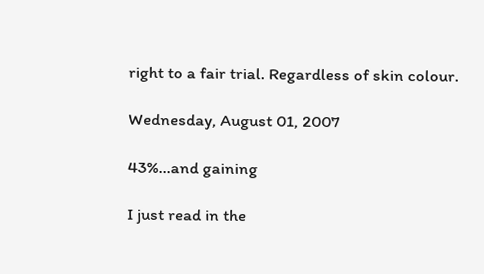right to a fair trial. Regardless of skin colour.

Wednesday, August 01, 2007

43%...and gaining

I just read in the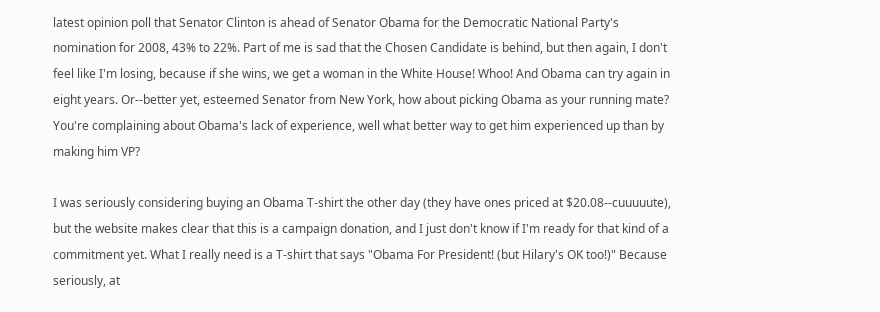latest opinion poll that Senator Clinton is ahead of Senator Obama for the Democratic National Party's nomination for 2008, 43% to 22%. Part of me is sad that the Chosen Candidate is behind, but then again, I don't feel like I'm losing, because if she wins, we get a woman in the White House! Whoo! And Obama can try again in eight years. Or--better yet, esteemed Senator from New York, how about picking Obama as your running mate? You're complaining about Obama's lack of experience, well what better way to get him experienced up than by making him VP?

I was seriously considering buying an Obama T-shirt the other day (they have ones priced at $20.08--cuuuuute), but the website makes clear that this is a campaign donation, and I just don't know if I'm ready for that kind of a commitment yet. What I really need is a T-shirt that says "Obama For President! (but Hilary's OK too!)" Because seriously, at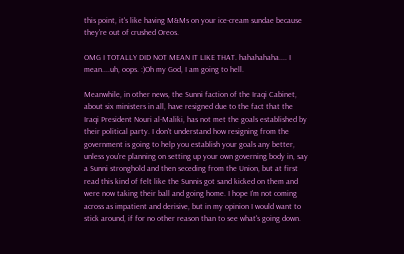this point, it's like having M&Ms on your ice-cream sundae because they're out of crushed Oreos.

OMG I TOTALLY DID NOT MEAN IT LIKE THAT. hahahahaha.... I mean....uh, oops. :)Oh my God, I am going to hell.

Meanwhile, in other news, the Sunni faction of the Iraqi Cabinet, about six ministers in all, have resigned due to the fact that the Iraqi President Nouri al-Maliki, has not met the goals established by their political party. I don't understand how resigning from the government is going to help you establish your goals any better, unless you're planning on setting up your own governing body in, say a Sunni stronghold and then seceding from the Union, but at first read this kind of felt like the Sunnis got sand kicked on them and were now taking their ball and going home. I hope I'm not coming across as impatient and derisive, but in my opinion I would want to stick around, if for no other reason than to see what's going down.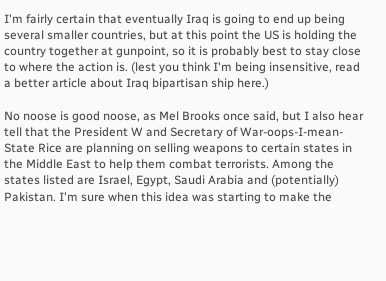I'm fairly certain that eventually Iraq is going to end up being several smaller countries, but at this point the US is holding the country together at gunpoint, so it is probably best to stay close to where the action is. (lest you think I'm being insensitive, read a better article about Iraq bipartisan ship here.)

No noose is good noose, as Mel Brooks once said, but I also hear tell that the President W and Secretary of War-oops-I-mean-State Rice are planning on selling weapons to certain states in the Middle East to help them combat terrorists. Among the states listed are Israel, Egypt, Saudi Arabia and (potentially) Pakistan. I'm sure when this idea was starting to make the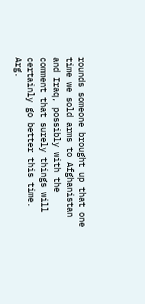rounds someone brought up that one time we sold arms to Afghanistan and Iraq, possibly with the comment that surely things will certainly go better this time. Arg.